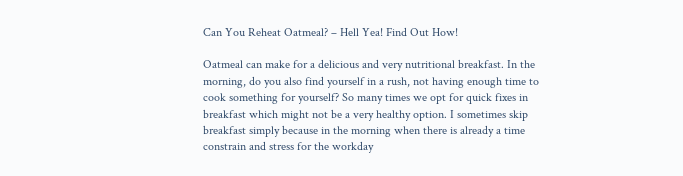Can You Reheat Oatmeal? – Hell Yea! Find Out How!

Oatmeal can make for a delicious and very nutritional breakfast. In the morning, do you also find yourself in a rush, not having enough time to cook something for yourself? So many times we opt for quick fixes in breakfast which might not be a very healthy option. I sometimes skip breakfast simply because in the morning when there is already a time constrain and stress for the workday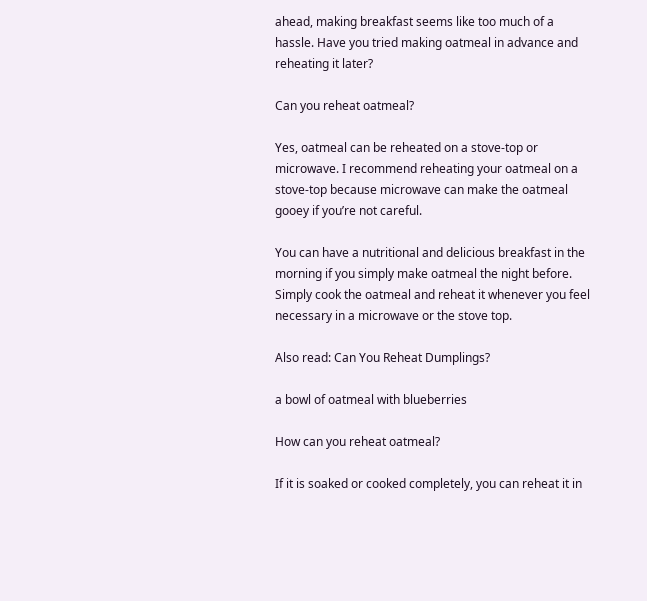ahead, making breakfast seems like too much of a hassle. Have you tried making oatmeal in advance and reheating it later?

Can you reheat oatmeal?

Yes, oatmeal can be reheated on a stove-top or microwave. I recommend reheating your oatmeal on a stove-top because microwave can make the oatmeal gooey if you’re not careful.

You can have a nutritional and delicious breakfast in the morning if you simply make oatmeal the night before. Simply cook the oatmeal and reheat it whenever you feel necessary in a microwave or the stove top.

Also read: Can You Reheat Dumplings?

a bowl of oatmeal with blueberries

How can you reheat oatmeal?

If it is soaked or cooked completely, you can reheat it in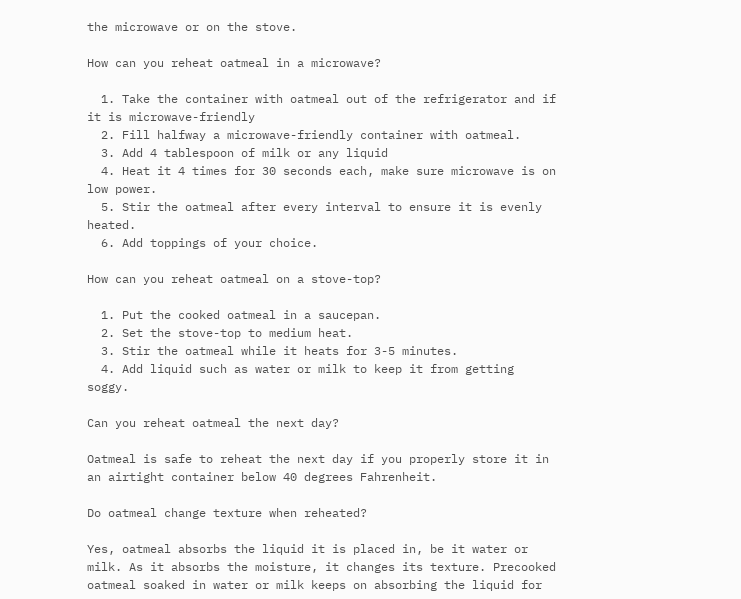the microwave or on the stove.

How can you reheat oatmeal in a microwave?

  1. Take the container with oatmeal out of the refrigerator and if it is microwave-friendly
  2. Fill halfway a microwave-friendly container with oatmeal.
  3. Add 4 tablespoon of milk or any liquid
  4. Heat it 4 times for 30 seconds each, make sure microwave is on low power.
  5. Stir the oatmeal after every interval to ensure it is evenly heated.
  6. Add toppings of your choice.

How can you reheat oatmeal on a stove-top?

  1. Put the cooked oatmeal in a saucepan.
  2. Set the stove-top to medium heat.
  3. Stir the oatmeal while it heats for 3-5 minutes.
  4. Add liquid such as water or milk to keep it from getting soggy.

Can you reheat oatmeal the next day?

Oatmeal is safe to reheat the next day if you properly store it in an airtight container below 40 degrees Fahrenheit.

Do oatmeal change texture when reheated?

Yes, oatmeal absorbs the liquid it is placed in, be it water or milk. As it absorbs the moisture, it changes its texture. Precooked oatmeal soaked in water or milk keeps on absorbing the liquid for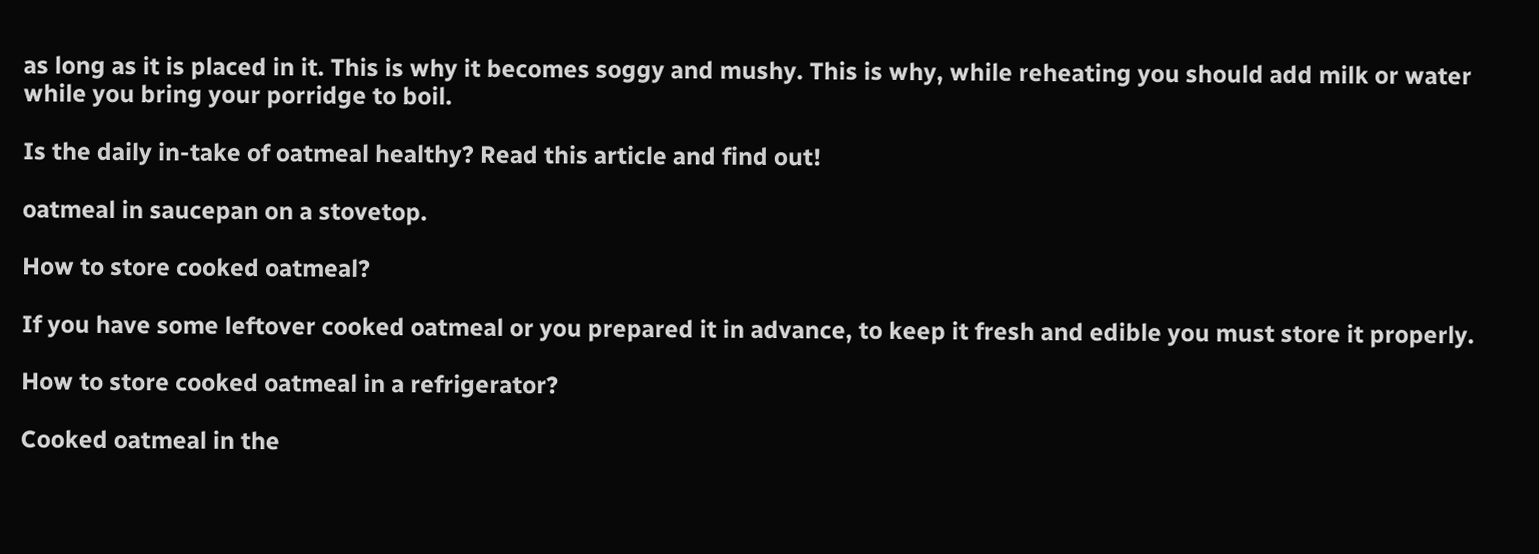as long as it is placed in it. This is why it becomes soggy and mushy. This is why, while reheating you should add milk or water while you bring your porridge to boil.

Is the daily in-take of oatmeal healthy? Read this article and find out!

oatmeal in saucepan on a stovetop.

How to store cooked oatmeal?

If you have some leftover cooked oatmeal or you prepared it in advance, to keep it fresh and edible you must store it properly.

How to store cooked oatmeal in a refrigerator?

Cooked oatmeal in the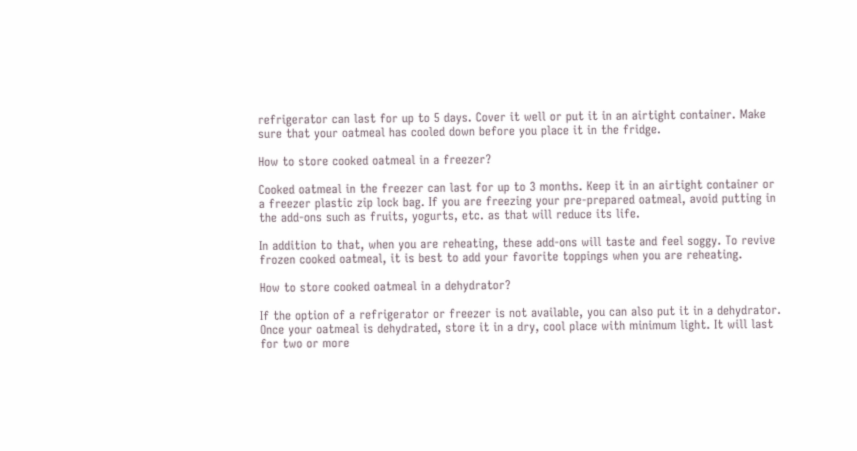refrigerator can last for up to 5 days. Cover it well or put it in an airtight container. Make sure that your oatmeal has cooled down before you place it in the fridge.

How to store cooked oatmeal in a freezer?

Cooked oatmeal in the freezer can last for up to 3 months. Keep it in an airtight container or a freezer plastic zip lock bag. If you are freezing your pre-prepared oatmeal, avoid putting in the add-ons such as fruits, yogurts, etc. as that will reduce its life.

In addition to that, when you are reheating, these add-ons will taste and feel soggy. To revive frozen cooked oatmeal, it is best to add your favorite toppings when you are reheating.

How to store cooked oatmeal in a dehydrator?

If the option of a refrigerator or freezer is not available, you can also put it in a dehydrator. Once your oatmeal is dehydrated, store it in a dry, cool place with minimum light. It will last for two or more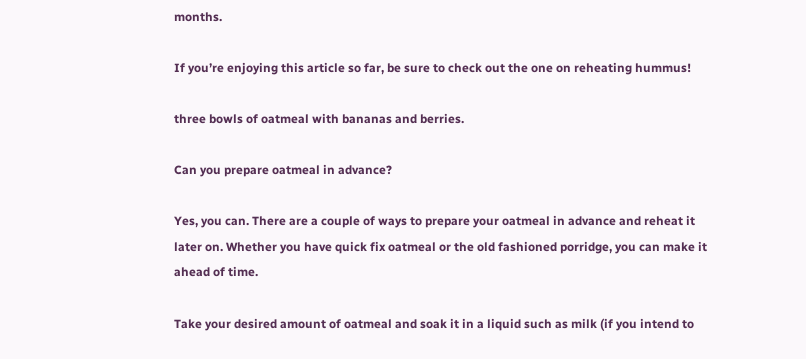months.

If you’re enjoying this article so far, be sure to check out the one on reheating hummus!

three bowls of oatmeal with bananas and berries.

Can you prepare oatmeal in advance?

Yes, you can. There are a couple of ways to prepare your oatmeal in advance and reheat it later on. Whether you have quick fix oatmeal or the old fashioned porridge, you can make it ahead of time.

Take your desired amount of oatmeal and soak it in a liquid such as milk (if you intend to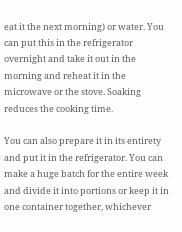eat it the next morning) or water. You can put this in the refrigerator overnight and take it out in the morning and reheat it in the microwave or the stove. Soaking reduces the cooking time.

You can also prepare it in its entirety and put it in the refrigerator. You can make a huge batch for the entire week and divide it into portions or keep it in one container together, whichever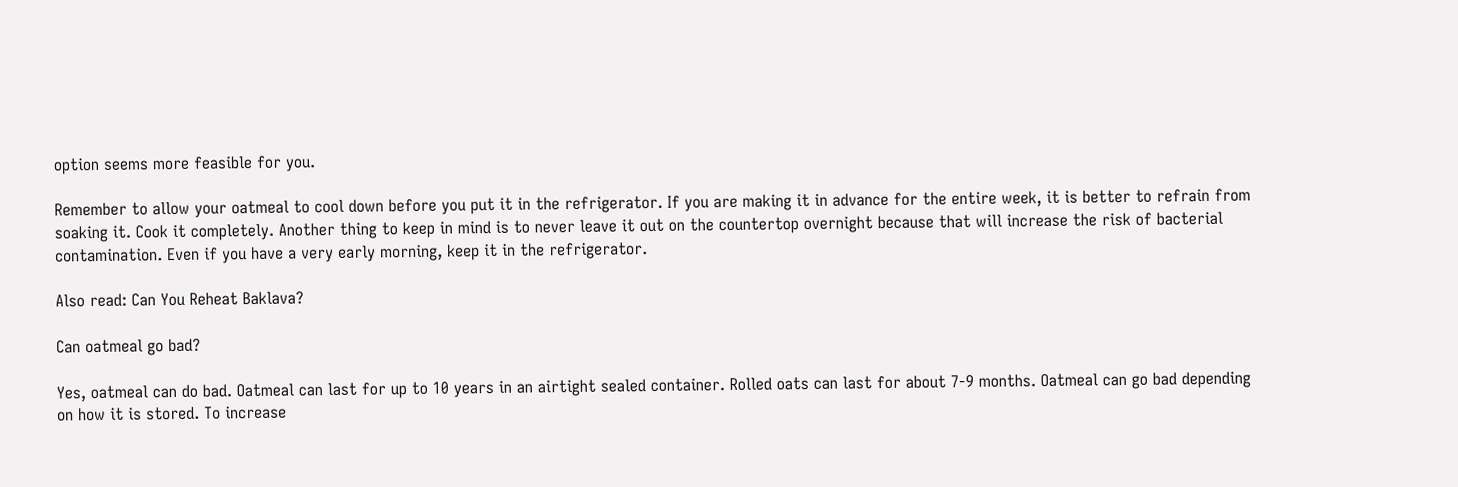option seems more feasible for you.

Remember to allow your oatmeal to cool down before you put it in the refrigerator. If you are making it in advance for the entire week, it is better to refrain from soaking it. Cook it completely. Another thing to keep in mind is to never leave it out on the countertop overnight because that will increase the risk of bacterial contamination. Even if you have a very early morning, keep it in the refrigerator.

Also read: Can You Reheat Baklava?

Can oatmeal go bad?

Yes, oatmeal can do bad. Oatmeal can last for up to 10 years in an airtight sealed container. Rolled oats can last for about 7-9 months. Oatmeal can go bad depending on how it is stored. To increase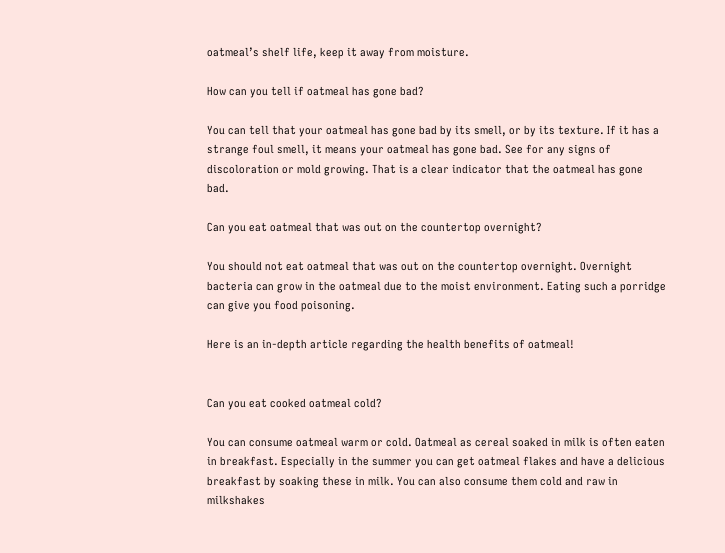oatmeal’s shelf life, keep it away from moisture.

How can you tell if oatmeal has gone bad?

You can tell that your oatmeal has gone bad by its smell, or by its texture. If it has a strange foul smell, it means your oatmeal has gone bad. See for any signs of discoloration or mold growing. That is a clear indicator that the oatmeal has gone bad.

Can you eat oatmeal that was out on the countertop overnight?

You should not eat oatmeal that was out on the countertop overnight. Overnight bacteria can grow in the oatmeal due to the moist environment. Eating such a porridge can give you food poisoning.

Here is an in-depth article regarding the health benefits of oatmeal!


Can you eat cooked oatmeal cold?

You can consume oatmeal warm or cold. Oatmeal as cereal soaked in milk is often eaten in breakfast. Especially in the summer you can get oatmeal flakes and have a delicious breakfast by soaking these in milk. You can also consume them cold and raw in milkshakes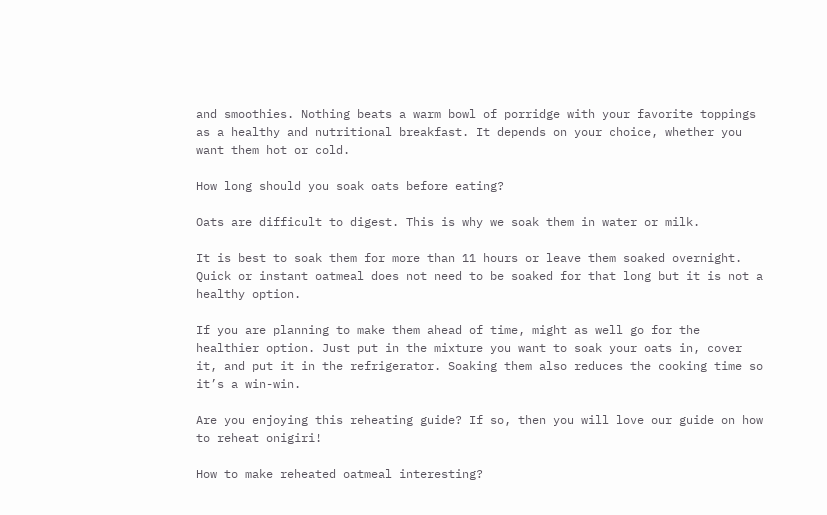and smoothies. Nothing beats a warm bowl of porridge with your favorite toppings as a healthy and nutritional breakfast. It depends on your choice, whether you want them hot or cold.

How long should you soak oats before eating?

Oats are difficult to digest. This is why we soak them in water or milk.

It is best to soak them for more than 11 hours or leave them soaked overnight. Quick or instant oatmeal does not need to be soaked for that long but it is not a healthy option.

If you are planning to make them ahead of time, might as well go for the healthier option. Just put in the mixture you want to soak your oats in, cover it, and put it in the refrigerator. Soaking them also reduces the cooking time so it’s a win-win.

Are you enjoying this reheating guide? If so, then you will love our guide on how to reheat onigiri!

How to make reheated oatmeal interesting?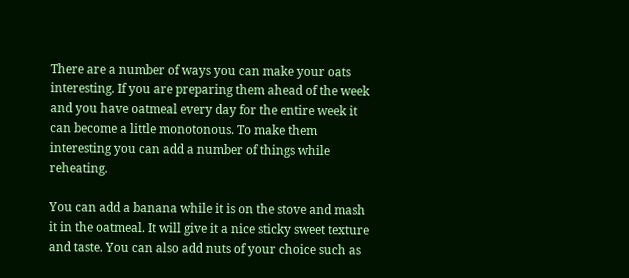There are a number of ways you can make your oats interesting. If you are preparing them ahead of the week and you have oatmeal every day for the entire week it can become a little monotonous. To make them interesting you can add a number of things while reheating.

You can add a banana while it is on the stove and mash it in the oatmeal. It will give it a nice sticky sweet texture and taste. You can also add nuts of your choice such as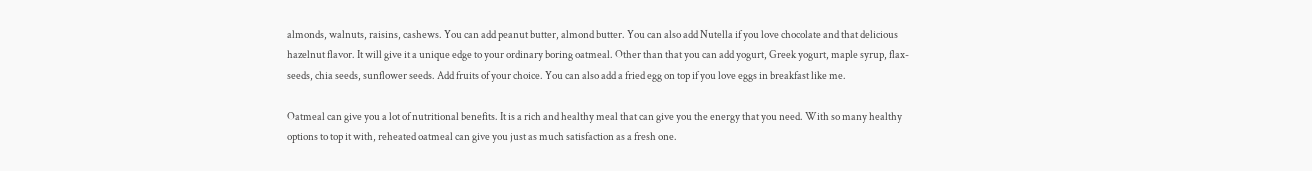almonds, walnuts, raisins, cashews. You can add peanut butter, almond butter. You can also add Nutella if you love chocolate and that delicious hazelnut flavor. It will give it a unique edge to your ordinary boring oatmeal. Other than that you can add yogurt, Greek yogurt, maple syrup, flax-seeds, chia seeds, sunflower seeds. Add fruits of your choice. You can also add a fried egg on top if you love eggs in breakfast like me.

Oatmeal can give you a lot of nutritional benefits. It is a rich and healthy meal that can give you the energy that you need. With so many healthy options to top it with, reheated oatmeal can give you just as much satisfaction as a fresh one.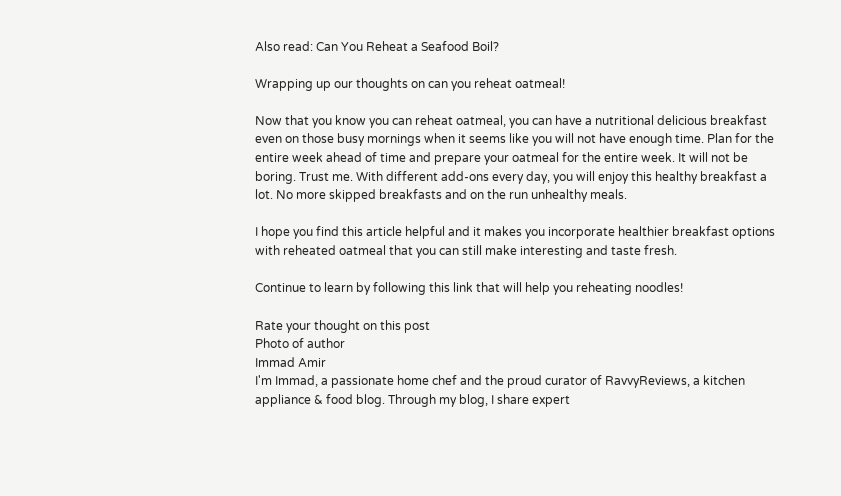Also read: Can You Reheat a Seafood Boil?

Wrapping up our thoughts on can you reheat oatmeal!

Now that you know you can reheat oatmeal, you can have a nutritional delicious breakfast even on those busy mornings when it seems like you will not have enough time. Plan for the entire week ahead of time and prepare your oatmeal for the entire week. It will not be boring. Trust me. With different add-ons every day, you will enjoy this healthy breakfast a lot. No more skipped breakfasts and on the run unhealthy meals.

I hope you find this article helpful and it makes you incorporate healthier breakfast options with reheated oatmeal that you can still make interesting and taste fresh.

Continue to learn by following this link that will help you reheating noodles!

Rate your thought on this post
Photo of author
Immad Amir
I'm Immad, a passionate home chef and the proud curator of RavvyReviews, a kitchen appliance & food blog. Through my blog, I share expert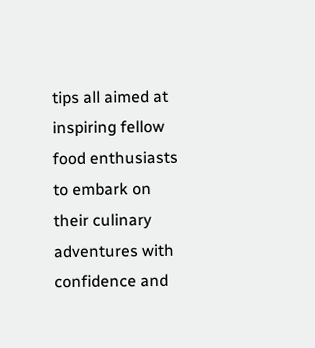tips all aimed at inspiring fellow food enthusiasts to embark on their culinary adventures with confidence and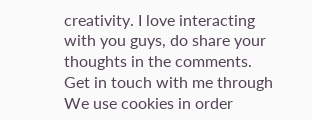creativity. I love interacting with you guys, do share your thoughts in the comments. Get in touch with me through
We use cookies in order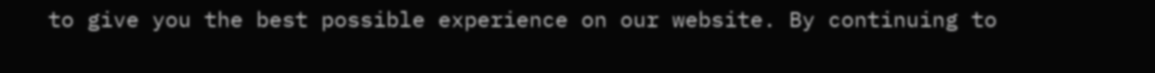to give you the best possible experience on our website. By continuing to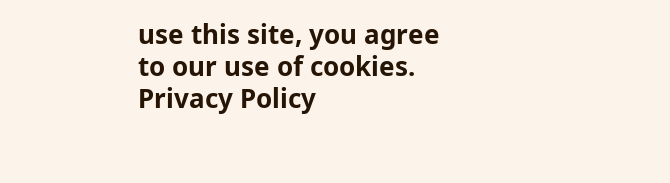use this site, you agree to our use of cookies.
Privacy Policy